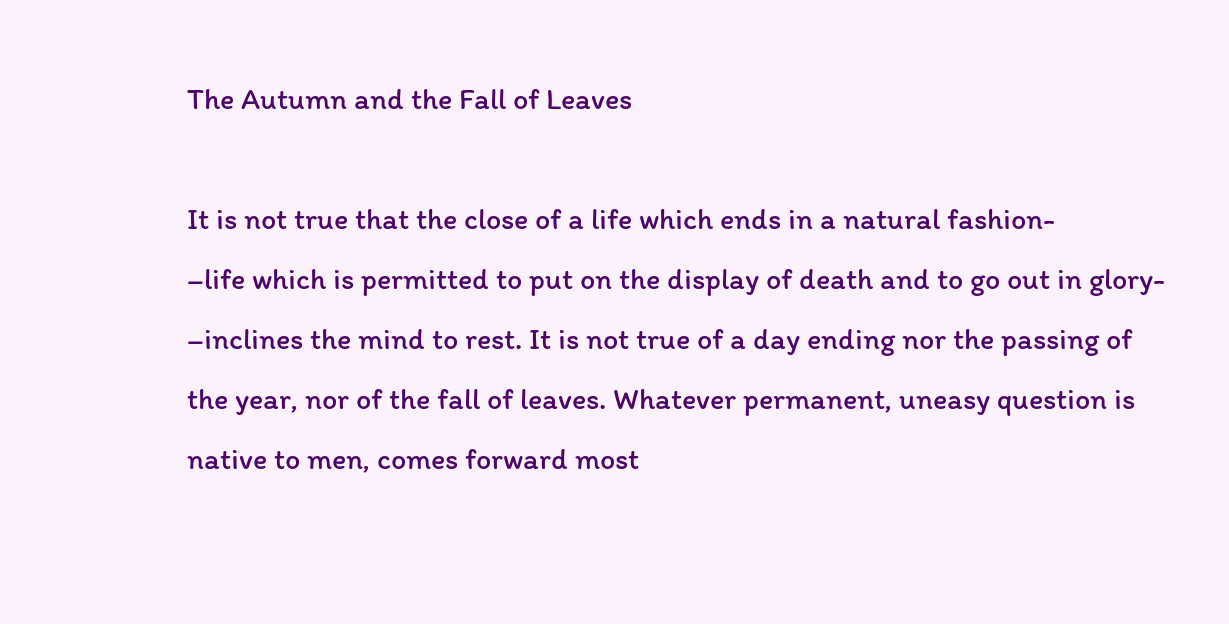The Autumn and the Fall of Leaves

It is not true that the close of a life which ends in a natural fashion-
–life which is permitted to put on the display of death and to go out in glory-
–inclines the mind to rest. It is not true of a day ending nor the passing of
the year, nor of the fall of leaves. Whatever permanent, uneasy question is
native to men, comes forward most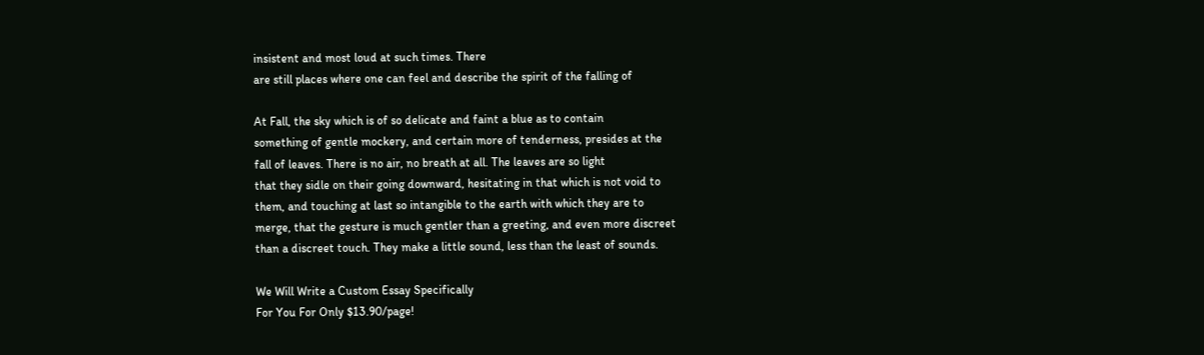insistent and most loud at such times. There
are still places where one can feel and describe the spirit of the falling of

At Fall, the sky which is of so delicate and faint a blue as to contain
something of gentle mockery, and certain more of tenderness, presides at the
fall of leaves. There is no air, no breath at all. The leaves are so light
that they sidle on their going downward, hesitating in that which is not void to
them, and touching at last so intangible to the earth with which they are to
merge, that the gesture is much gentler than a greeting, and even more discreet
than a discreet touch. They make a little sound, less than the least of sounds.

We Will Write a Custom Essay Specifically
For You For Only $13.90/page!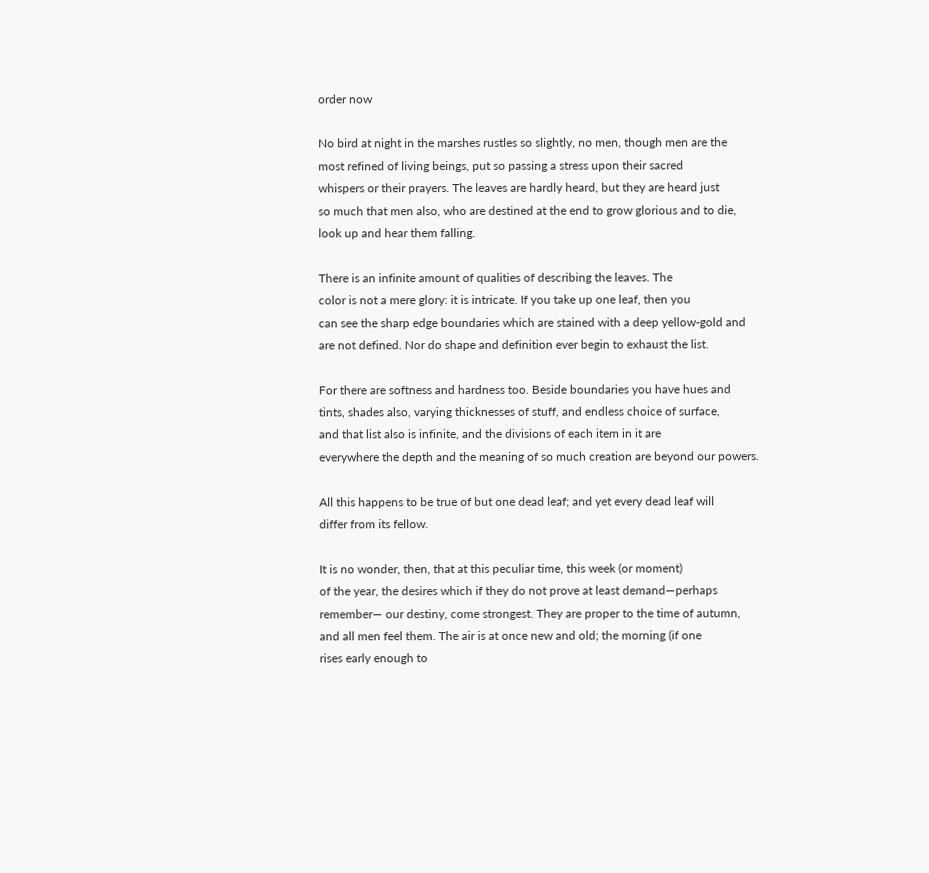order now

No bird at night in the marshes rustles so slightly, no men, though men are the
most refined of living beings, put so passing a stress upon their sacred
whispers or their prayers. The leaves are hardly heard, but they are heard just
so much that men also, who are destined at the end to grow glorious and to die,
look up and hear them falling.

There is an infinite amount of qualities of describing the leaves. The
color is not a mere glory: it is intricate. If you take up one leaf, then you
can see the sharp edge boundaries which are stained with a deep yellow-gold and
are not defined. Nor do shape and definition ever begin to exhaust the list.

For there are softness and hardness too. Beside boundaries you have hues and
tints, shades also, varying thicknesses of stuff, and endless choice of surface,
and that list also is infinite, and the divisions of each item in it are
everywhere the depth and the meaning of so much creation are beyond our powers.

All this happens to be true of but one dead leaf; and yet every dead leaf will
differ from its fellow.

It is no wonder, then, that at this peculiar time, this week (or moment)
of the year, the desires which if they do not prove at least demand—perhaps
remember— our destiny, come strongest. They are proper to the time of autumn,
and all men feel them. The air is at once new and old; the morning (if one
rises early enough to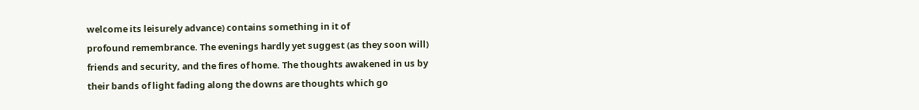welcome its leisurely advance) contains something in it of
profound remembrance. The evenings hardly yet suggest (as they soon will)
friends and security, and the fires of home. The thoughts awakened in us by
their bands of light fading along the downs are thoughts which go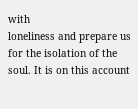with
loneliness and prepare us for the isolation of the soul. It is on this account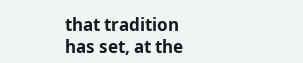that tradition has set, at the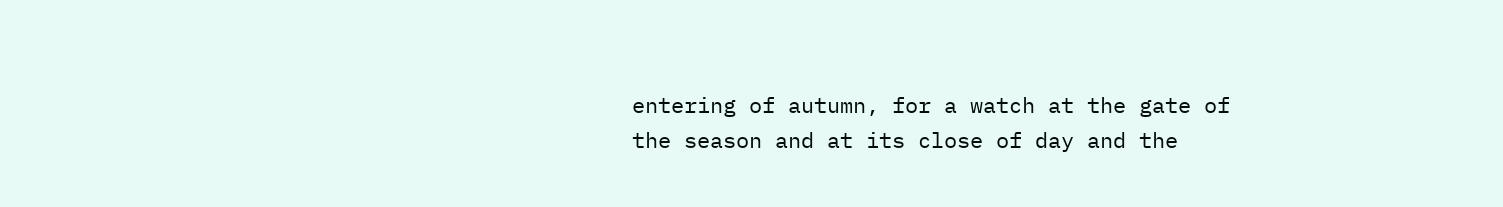entering of autumn, for a watch at the gate of
the season and at its close of day and the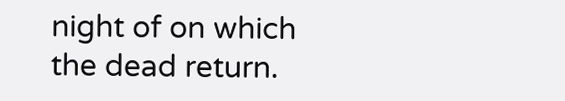night of on which the dead return.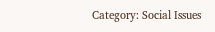Category: Social Issues